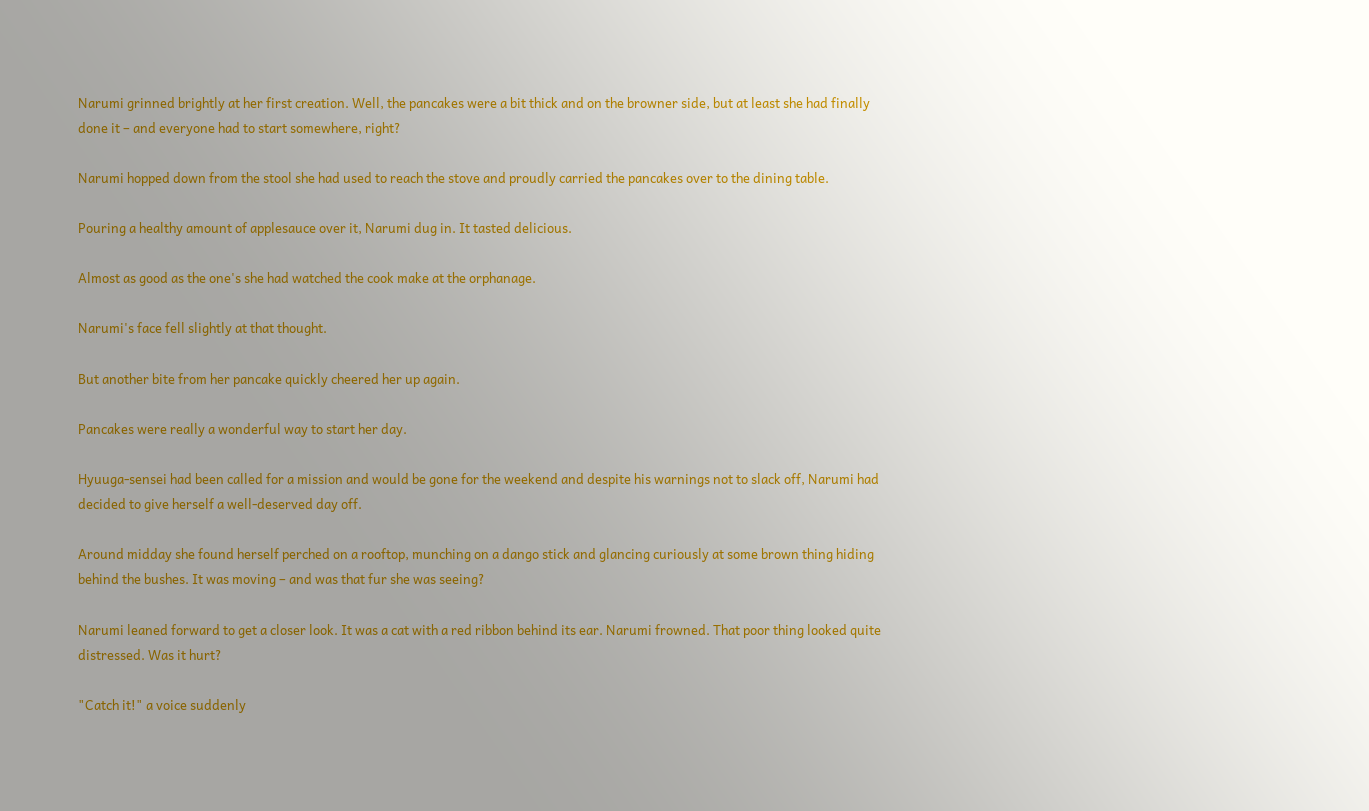Narumi grinned brightly at her first creation. Well, the pancakes were a bit thick and on the browner side, but at least she had finally done it – and everyone had to start somewhere, right?

Narumi hopped down from the stool she had used to reach the stove and proudly carried the pancakes over to the dining table.

Pouring a healthy amount of applesauce over it, Narumi dug in. It tasted delicious.

Almost as good as the one's she had watched the cook make at the orphanage.

Narumi's face fell slightly at that thought.

But another bite from her pancake quickly cheered her up again.

Pancakes were really a wonderful way to start her day.

Hyuuga-sensei had been called for a mission and would be gone for the weekend and despite his warnings not to slack off, Narumi had decided to give herself a well-deserved day off.

Around midday she found herself perched on a rooftop, munching on a dango stick and glancing curiously at some brown thing hiding behind the bushes. It was moving – and was that fur she was seeing?

Narumi leaned forward to get a closer look. It was a cat with a red ribbon behind its ear. Narumi frowned. That poor thing looked quite distressed. Was it hurt?

"Catch it!" a voice suddenly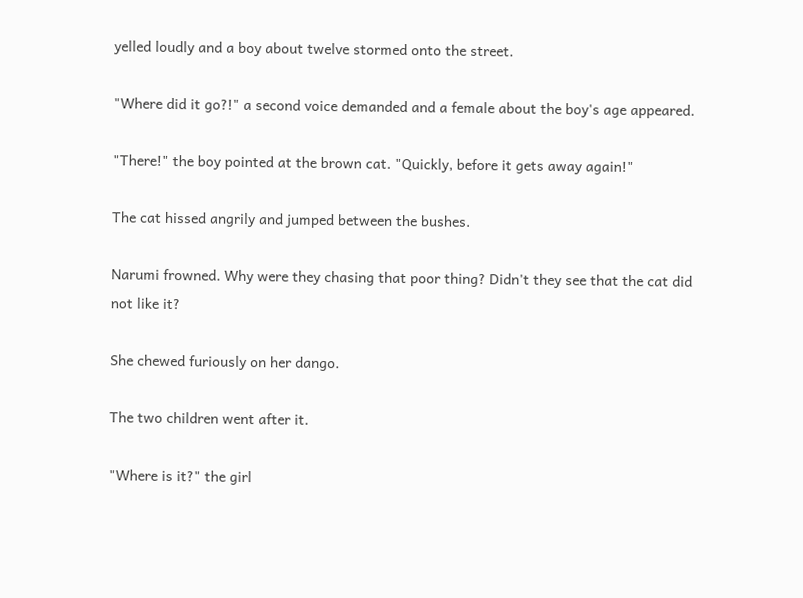yelled loudly and a boy about twelve stormed onto the street.

"Where did it go?!" a second voice demanded and a female about the boy's age appeared.

"There!" the boy pointed at the brown cat. "Quickly, before it gets away again!"

The cat hissed angrily and jumped between the bushes.

Narumi frowned. Why were they chasing that poor thing? Didn't they see that the cat did not like it?

She chewed furiously on her dango.

The two children went after it.

"Where is it?" the girl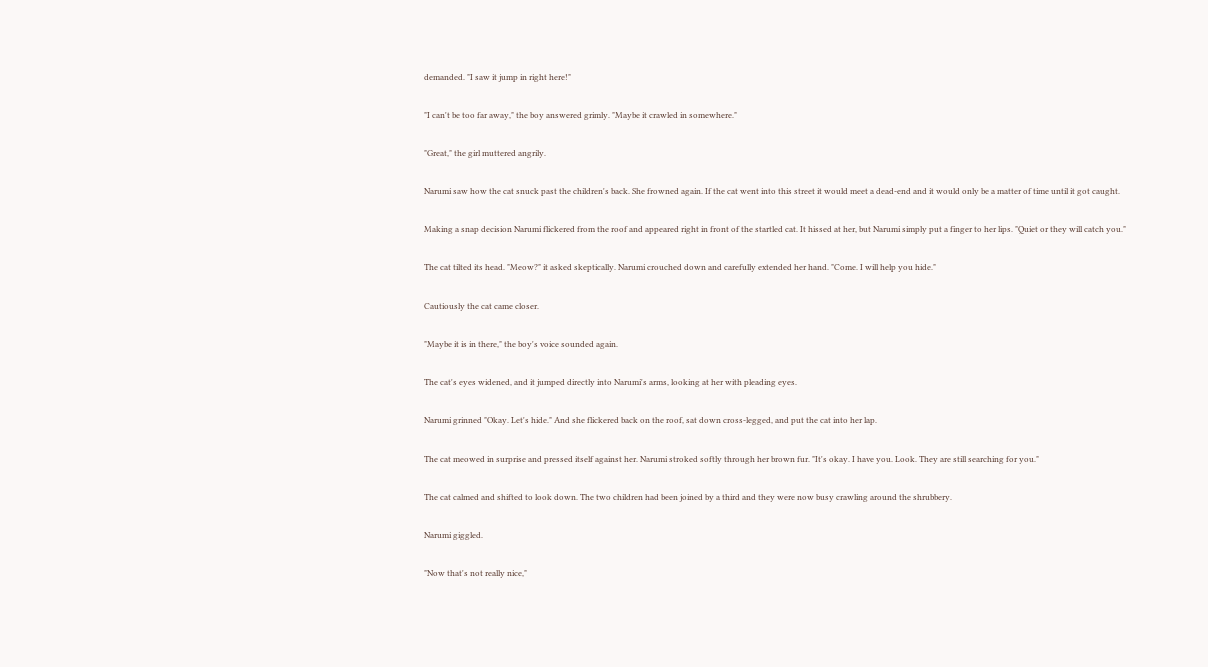demanded. "I saw it jump in right here!"

"I can't be too far away," the boy answered grimly. "Maybe it crawled in somewhere."

"Great," the girl muttered angrily.

Narumi saw how the cat snuck past the children's back. She frowned again. If the cat went into this street it would meet a dead-end and it would only be a matter of time until it got caught.

Making a snap decision Narumi flickered from the roof and appeared right in front of the startled cat. It hissed at her, but Narumi simply put a finger to her lips. "Quiet or they will catch you."

The cat tilted its head. "Meow?" it asked skeptically. Narumi crouched down and carefully extended her hand. "Come. I will help you hide."

Cautiously the cat came closer.

"Maybe it is in there," the boy's voice sounded again.

The cat's eyes widened, and it jumped directly into Narumi's arms, looking at her with pleading eyes.

Narumi grinned "Okay. Let's hide." And she flickered back on the roof, sat down cross-legged, and put the cat into her lap.

The cat meowed in surprise and pressed itself against her. Narumi stroked softly through her brown fur. "It's okay. I have you. Look. They are still searching for you."

The cat calmed and shifted to look down. The two children had been joined by a third and they were now busy crawling around the shrubbery.

Narumi giggled.

"Now that's not really nice,"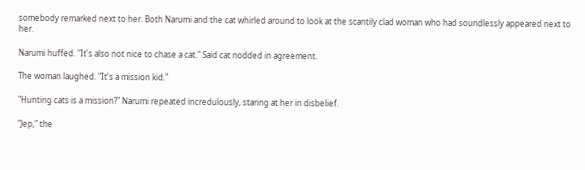somebody remarked next to her. Both Narumi and the cat whirled around to look at the scantily clad woman who had soundlessly appeared next to her.

Narumi huffed. "It's also not nice to chase a cat." Said cat nodded in agreement.

The woman laughed. "It's a mission kid."

"Hunting cats is a mission?" Narumi repeated incredulously, staring at her in disbelief.

"Jep," the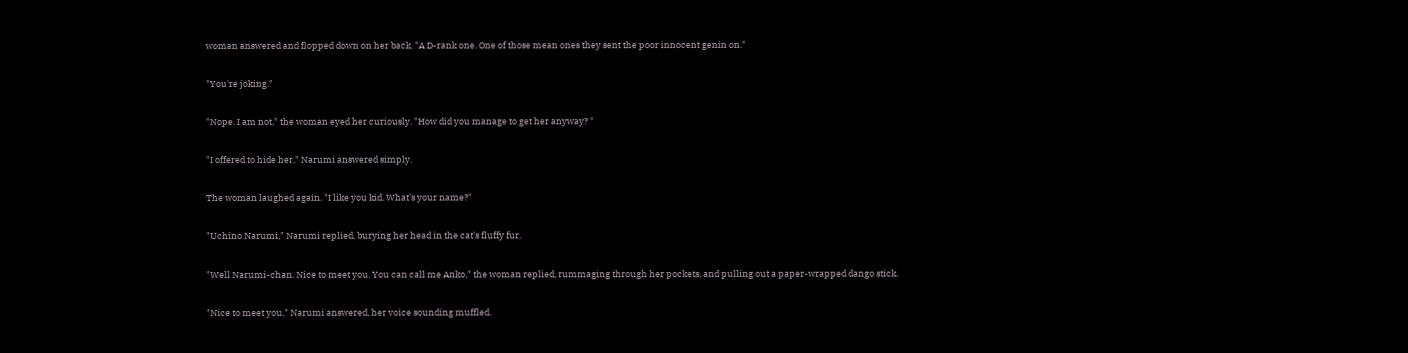woman answered and flopped down on her back. "A D-rank one. One of those mean ones they sent the poor innocent genin on."

"You're joking."

"Nope. I am not," the woman eyed her curiously. "How did you manage to get her anyway? "

"I offered to hide her," Narumi answered simply.

The woman laughed again. "I like you kid. What's your name?"

"Uchino Narumi," Narumi replied, burying her head in the cat's fluffy fur.

"Well Narumi-chan. Nice to meet you. You can call me Anko," the woman replied, rummaging through her pockets, and pulling out a paper-wrapped dango stick.

"Nice to meet you," Narumi answered, her voice sounding muffled.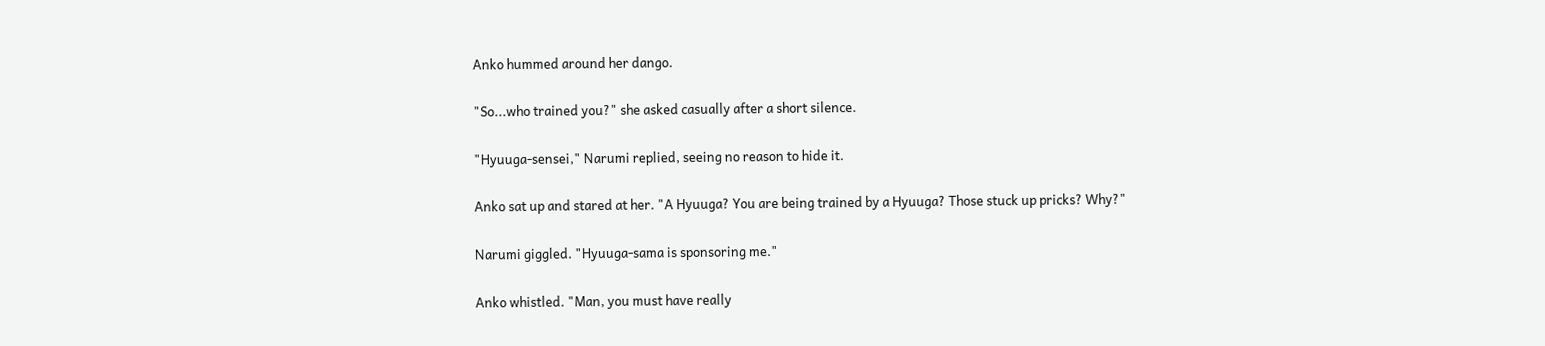Anko hummed around her dango.

"So...who trained you?" she asked casually after a short silence.

"Hyuuga-sensei," Narumi replied, seeing no reason to hide it.

Anko sat up and stared at her. "A Hyuuga? You are being trained by a Hyuuga? Those stuck up pricks? Why?"

Narumi giggled. "Hyuuga-sama is sponsoring me."

Anko whistled. "Man, you must have really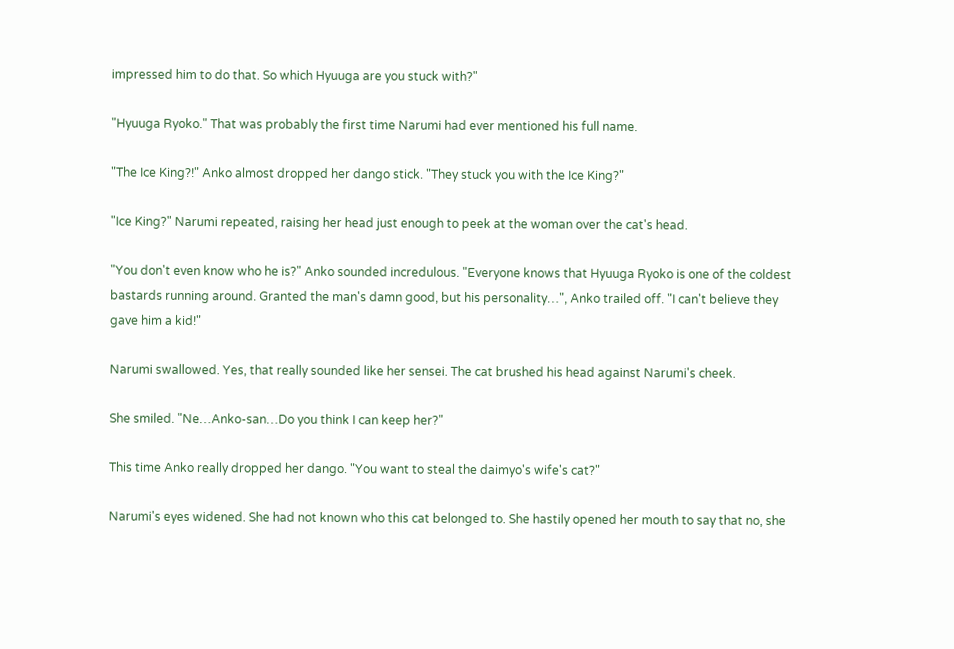impressed him to do that. So which Hyuuga are you stuck with?"

"Hyuuga Ryoko." That was probably the first time Narumi had ever mentioned his full name.

"The Ice King?!" Anko almost dropped her dango stick. "They stuck you with the Ice King?"

"Ice King?" Narumi repeated, raising her head just enough to peek at the woman over the cat's head.

"You don't even know who he is?" Anko sounded incredulous. "Everyone knows that Hyuuga Ryoko is one of the coldest bastards running around. Granted the man's damn good, but his personality…", Anko trailed off. "I can't believe they gave him a kid!"

Narumi swallowed. Yes, that really sounded like her sensei. The cat brushed his head against Narumi's cheek.

She smiled. "Ne…Anko-san…Do you think I can keep her?"

This time Anko really dropped her dango. "You want to steal the daimyo's wife's cat?"

Narumi's eyes widened. She had not known who this cat belonged to. She hastily opened her mouth to say that no, she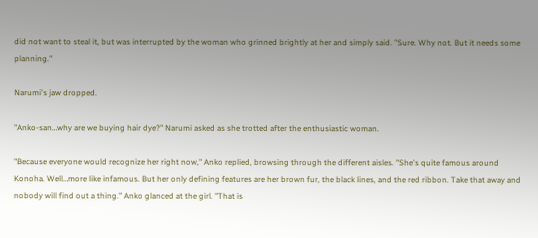did not want to steal it, but was interrupted by the woman who grinned brightly at her and simply said. "Sure. Why not. But it needs some planning."

Narumi's jaw dropped.

"Anko-san…why are we buying hair dye?" Narumi asked as she trotted after the enthusiastic woman.

"Because everyone would recognize her right now," Anko replied, browsing through the different aisles. "She's quite famous around Konoha. Well…more like infamous. But her only defining features are her brown fur, the black lines, and the red ribbon. Take that away and nobody will find out a thing." Anko glanced at the girl. "That is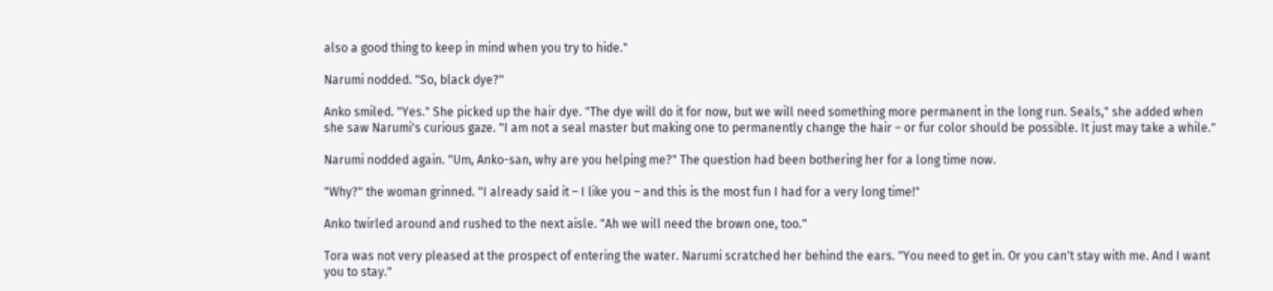also a good thing to keep in mind when you try to hide."

Narumi nodded. "So, black dye?"

Anko smiled. "Yes." She picked up the hair dye. "The dye will do it for now, but we will need something more permanent in the long run. Seals," she added when she saw Narumi's curious gaze. "I am not a seal master but making one to permanently change the hair – or fur color should be possible. It just may take a while."

Narumi nodded again. "Um, Anko-san, why are you helping me?" The question had been bothering her for a long time now.

"Why?" the woman grinned. "I already said it – I like you – and this is the most fun I had for a very long time!"

Anko twirled around and rushed to the next aisle. "Ah we will need the brown one, too."

Tora was not very pleased at the prospect of entering the water. Narumi scratched her behind the ears. "You need to get in. Or you can't stay with me. And I want you to stay."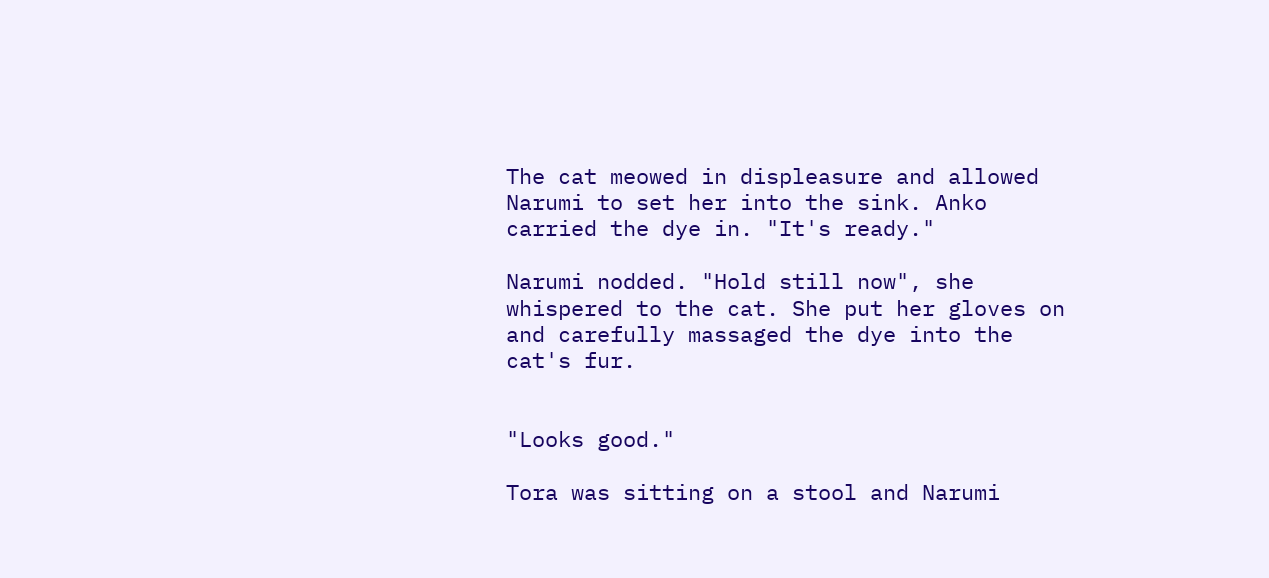The cat meowed in displeasure and allowed Narumi to set her into the sink. Anko carried the dye in. "It's ready."

Narumi nodded. "Hold still now", she whispered to the cat. She put her gloves on and carefully massaged the dye into the cat's fur.


"Looks good."

Tora was sitting on a stool and Narumi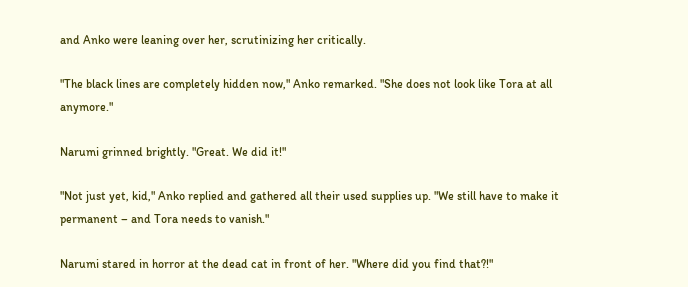and Anko were leaning over her, scrutinizing her critically.

"The black lines are completely hidden now," Anko remarked. "She does not look like Tora at all anymore."

Narumi grinned brightly. "Great. We did it!"

"Not just yet, kid," Anko replied and gathered all their used supplies up. "We still have to make it permanent – and Tora needs to vanish."

Narumi stared in horror at the dead cat in front of her. "Where did you find that?!"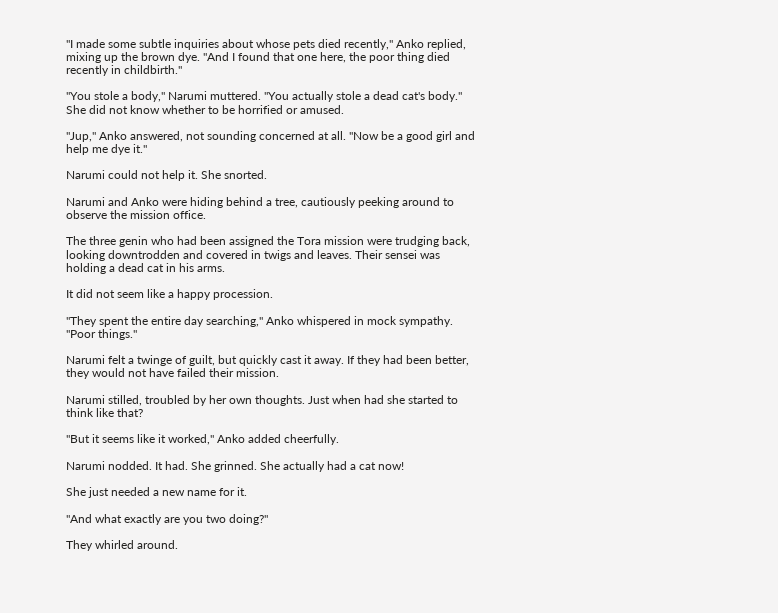"I made some subtle inquiries about whose pets died recently," Anko replied, mixing up the brown dye. "And I found that one here, the poor thing died recently in childbirth."

"You stole a body," Narumi muttered. "You actually stole a dead cat's body." She did not know whether to be horrified or amused.

"Jup," Anko answered, not sounding concerned at all. "Now be a good girl and help me dye it."

Narumi could not help it. She snorted.

Narumi and Anko were hiding behind a tree, cautiously peeking around to observe the mission office.

The three genin who had been assigned the Tora mission were trudging back, looking downtrodden and covered in twigs and leaves. Their sensei was holding a dead cat in his arms.

It did not seem like a happy procession.

"They spent the entire day searching," Anko whispered in mock sympathy. "Poor things."

Narumi felt a twinge of guilt, but quickly cast it away. If they had been better, they would not have failed their mission.

Narumi stilled, troubled by her own thoughts. Just when had she started to think like that?

"But it seems like it worked," Anko added cheerfully.

Narumi nodded. It had. She grinned. She actually had a cat now!

She just needed a new name for it.

"And what exactly are you two doing?"

They whirled around.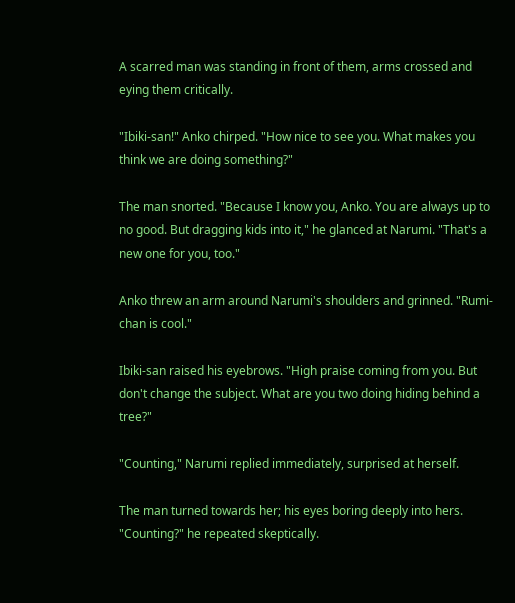A scarred man was standing in front of them, arms crossed and eying them critically.

"Ibiki-san!" Anko chirped. "How nice to see you. What makes you think we are doing something?"

The man snorted. "Because I know you, Anko. You are always up to no good. But dragging kids into it," he glanced at Narumi. "That's a new one for you, too."

Anko threw an arm around Narumi's shoulders and grinned. "Rumi-chan is cool."

Ibiki-san raised his eyebrows. "High praise coming from you. But don't change the subject. What are you two doing hiding behind a tree?"

"Counting," Narumi replied immediately, surprised at herself.

The man turned towards her; his eyes boring deeply into hers. "Counting?" he repeated skeptically.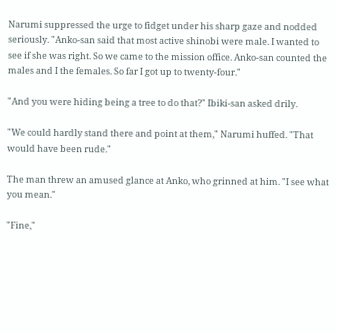Narumi suppressed the urge to fidget under his sharp gaze and nodded seriously. "Anko-san said that most active shinobi were male. I wanted to see if she was right. So we came to the mission office. Anko-san counted the males and I the females. So far I got up to twenty-four."

"And you were hiding being a tree to do that?" Ibiki-san asked drily.

"We could hardly stand there and point at them," Narumi huffed. "That would have been rude."

The man threw an amused glance at Anko, who grinned at him. "I see what you mean."

"Fine,"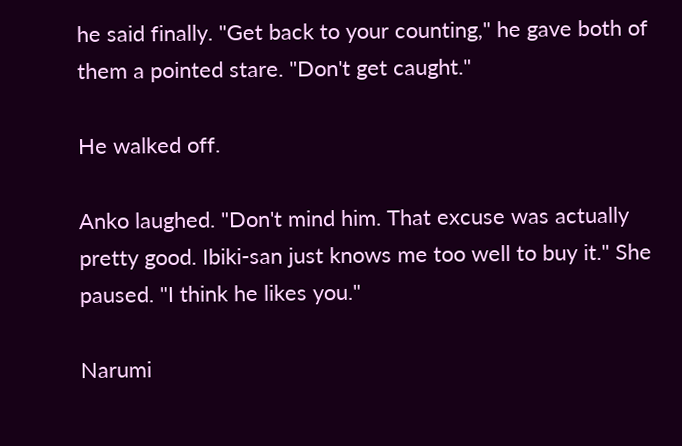he said finally. "Get back to your counting," he gave both of them a pointed stare. "Don't get caught."

He walked off.

Anko laughed. "Don't mind him. That excuse was actually pretty good. Ibiki-san just knows me too well to buy it." She paused. "I think he likes you."

Narumi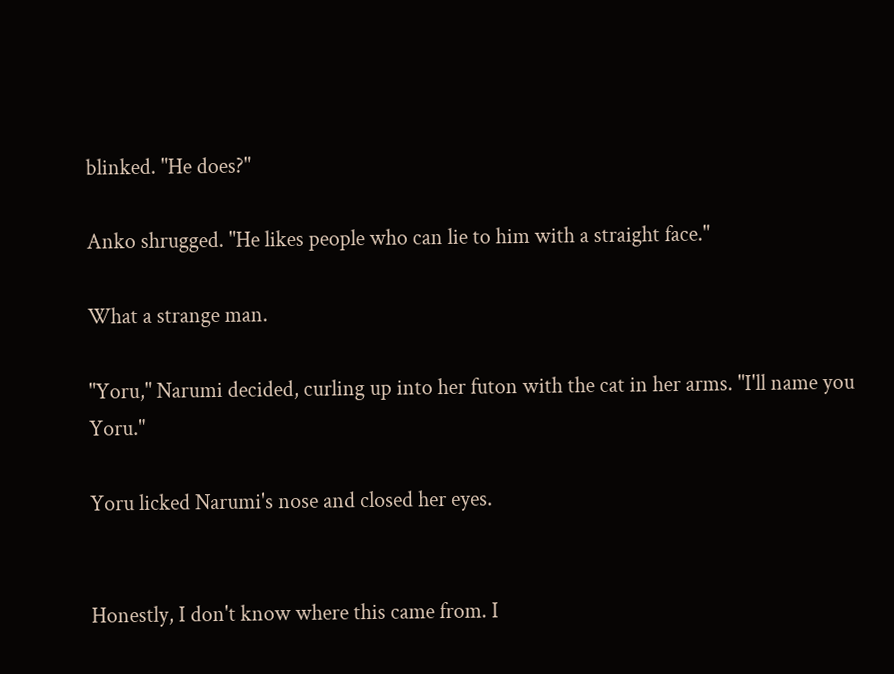blinked. "He does?"

Anko shrugged. "He likes people who can lie to him with a straight face."

What a strange man.

"Yoru," Narumi decided, curling up into her futon with the cat in her arms. "I'll name you Yoru."

Yoru licked Narumi's nose and closed her eyes.


Honestly, I don't know where this came from. I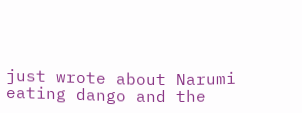just wrote about Narumi eating dango and the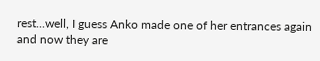rest...well, I guess Anko made one of her entrances again and now they are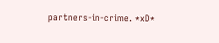partners-in-crime. *xD*